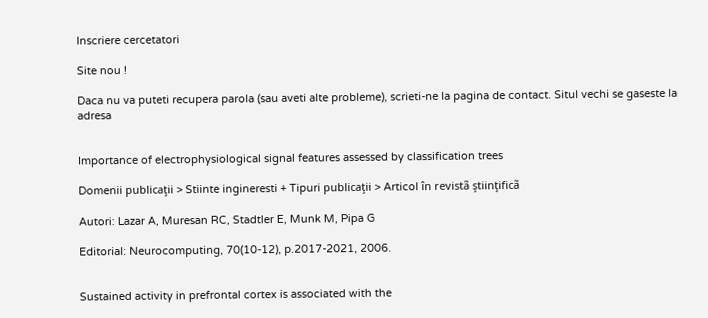Inscriere cercetatori

Site nou !

Daca nu va puteti recupera parola (sau aveti alte probleme), scrieti-ne la pagina de contact. Situl vechi se gaseste la adresa


Importance of electrophysiological signal features assessed by classification trees

Domenii publicaţii > Stiinte ingineresti + Tipuri publicaţii > Articol în revistã ştiinţificã

Autori: Lazar A, Muresan RC, Stadtler E, Munk M, Pipa G

Editorial: Neurocomputing, 70(10-12), p.2017-2021, 2006.


Sustained activity in prefrontal cortex is associated with the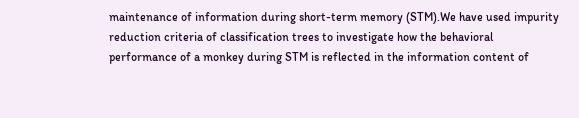maintenance of information during short-term memory (STM).We have used impurity reduction criteria of classification trees to investigate how the behavioral performance of a monkey during STM is reflected in the information content of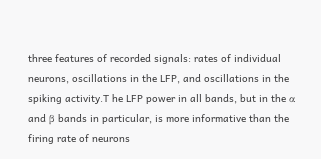three features of recorded signals: rates of individual neurons, oscillations in the LFP, and oscillations in the spiking activity.T he LFP power in all bands, but in the α and β bands in particular, is more informative than the firing rate of neurons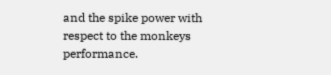and the spike power with
respect to the monkeys performance.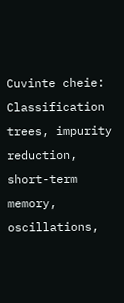Cuvinte cheie: Classification trees, impurity reduction, short-term memory, oscillations,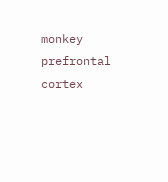monkey prefrontal cortex